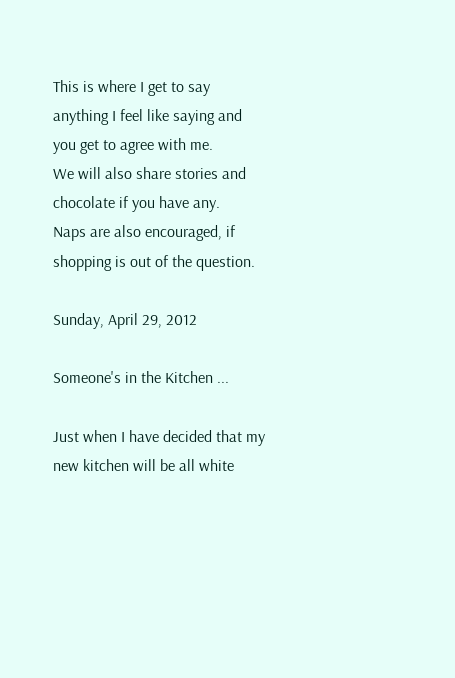This is where I get to say anything I feel like saying and you get to agree with me.
We will also share stories and chocolate if you have any.
Naps are also encouraged, if shopping is out of the question.

Sunday, April 29, 2012

Someone's in the Kitchen ...

Just when I have decided that my new kitchen will be all white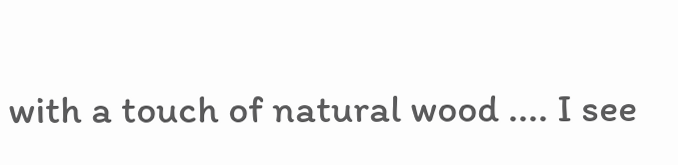with a touch of natural wood .... I see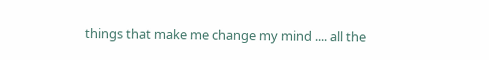things that make me change my mind .... all the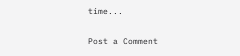time...

Post a Comment